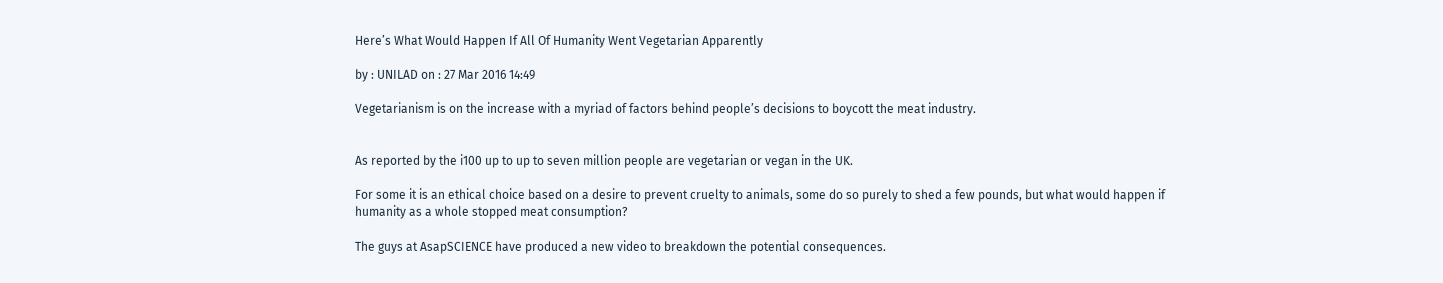Here’s What Would Happen If All Of Humanity Went Vegetarian Apparently

by : UNILAD on : 27 Mar 2016 14:49

Vegetarianism is on the increase with a myriad of factors behind people’s decisions to boycott the meat industry.


As reported by the i100 up to up to seven million people are vegetarian or vegan in the UK.

For some it is an ethical choice based on a desire to prevent cruelty to animals, some do so purely to shed a few pounds, but what would happen if humanity as a whole stopped meat consumption?

The guys at AsapSCIENCE have produced a new video to breakdown the potential consequences.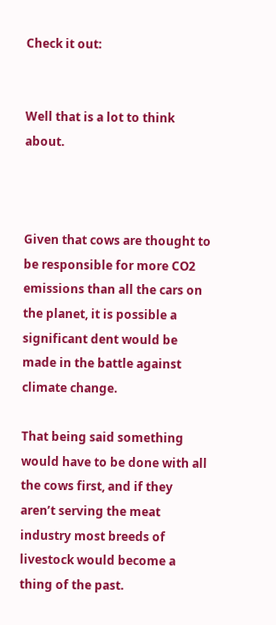Check it out:


Well that is a lot to think about.



Given that cows are thought to be responsible for more CO2 emissions than all the cars on the planet, it is possible a significant dent would be made in the battle against climate change.

That being said something would have to be done with all the cows first, and if they aren’t serving the meat industry most breeds of livestock would become a thing of the past.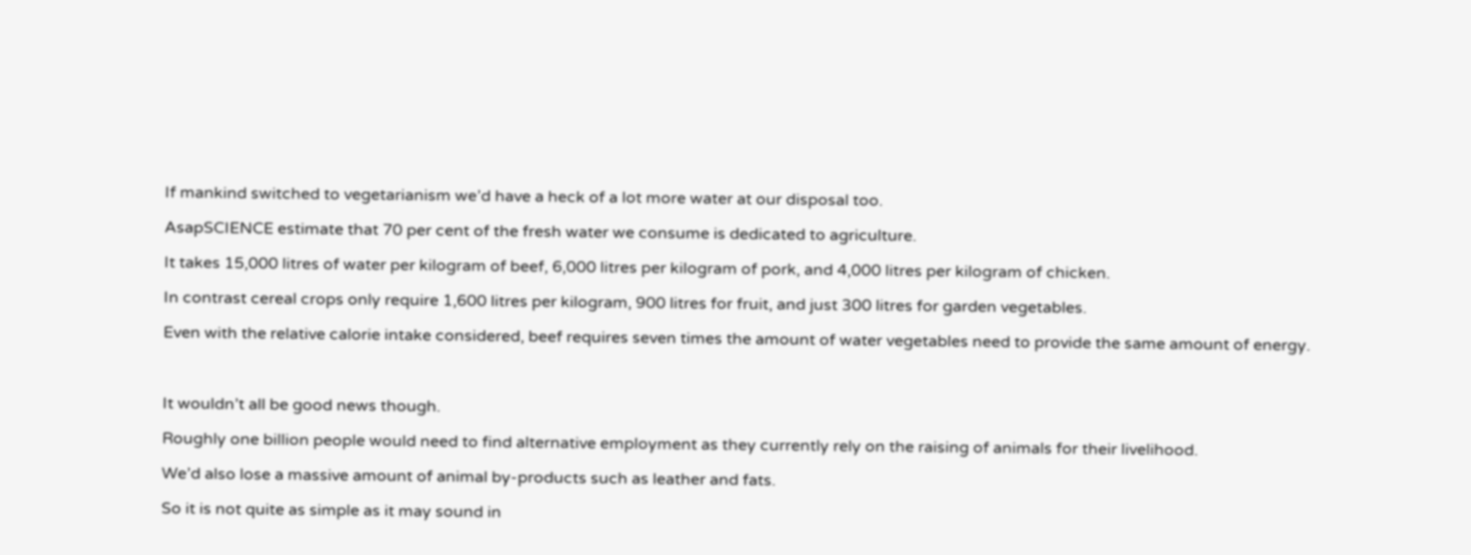If mankind switched to vegetarianism we’d have a heck of a lot more water at our disposal too.

AsapSCIENCE estimate that 70 per cent of the fresh water we consume is dedicated to agriculture.

It takes 15,000 litres of water per kilogram of beef, 6,000 litres per kilogram of pork, and 4,000 litres per kilogram of chicken.

In contrast cereal crops only require 1,600 litres per kilogram, 900 litres for fruit, and just 300 litres for garden vegetables.

Even with the relative calorie intake considered, beef requires seven times the amount of water vegetables need to provide the same amount of energy.



It wouldn’t all be good news though.

Roughly one billion people would need to find alternative employment as they currently rely on the raising of animals for their livelihood.

We’d also lose a massive amount of animal by-products such as leather and fats.

So it is not quite as simple as it may sound in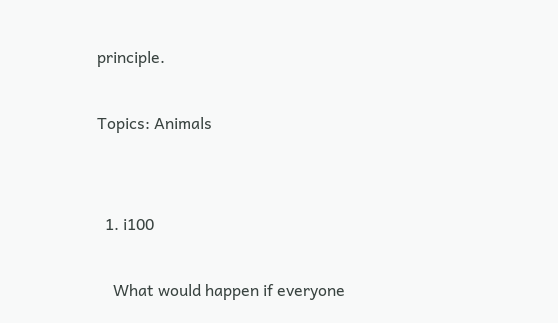principle.

Topics: Animals


  1. i100

    What would happen if everyone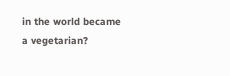in the world became a vegetarian?